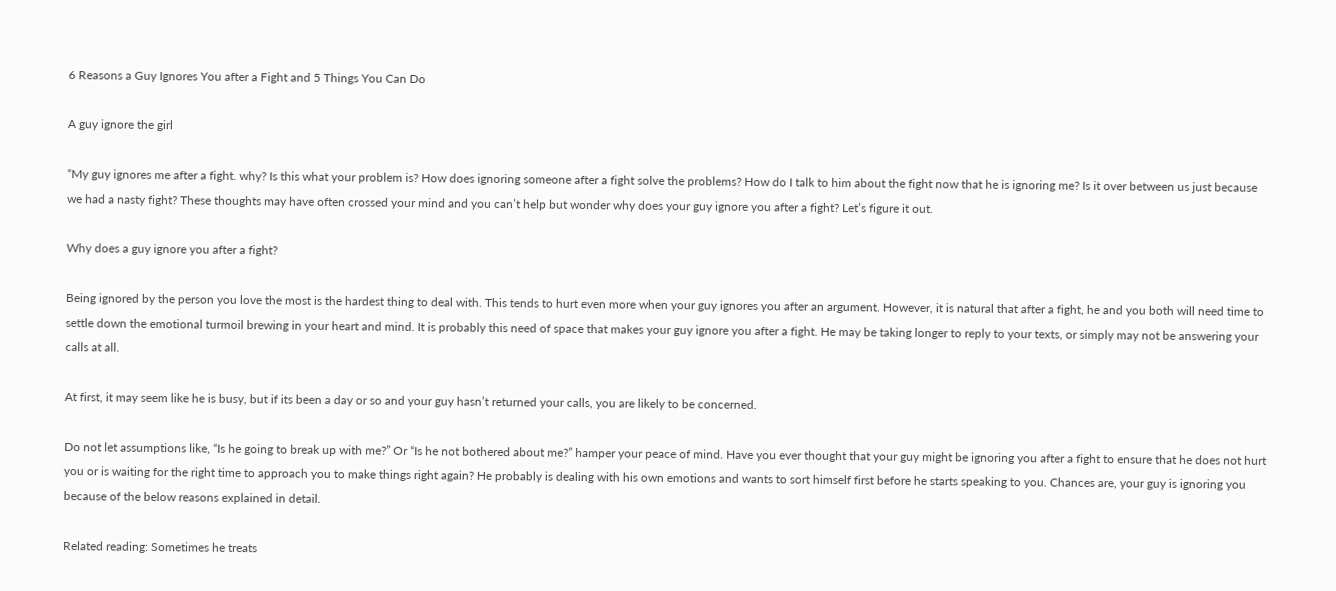6 Reasons a Guy Ignores You after a Fight and 5 Things You Can Do

A guy ignore the girl

“My guy ignores me after a fight. why? Is this what your problem is? How does ignoring someone after a fight solve the problems? How do I talk to him about the fight now that he is ignoring me? Is it over between us just because we had a nasty fight? These thoughts may have often crossed your mind and you can’t help but wonder why does your guy ignore you after a fight? Let’s figure it out.

Why does a guy ignore you after a fight?

Being ignored by the person you love the most is the hardest thing to deal with. This tends to hurt even more when your guy ignores you after an argument. However, it is natural that after a fight, he and you both will need time to settle down the emotional turmoil brewing in your heart and mind. It is probably this need of space that makes your guy ignore you after a fight. He may be taking longer to reply to your texts, or simply may not be answering your calls at all.

At first, it may seem like he is busy, but if its been a day or so and your guy hasn’t returned your calls, you are likely to be concerned.

Do not let assumptions like, “Is he going to break up with me?” Or “Is he not bothered about me?” hamper your peace of mind. Have you ever thought that your guy might be ignoring you after a fight to ensure that he does not hurt you or is waiting for the right time to approach you to make things right again? He probably is dealing with his own emotions and wants to sort himself first before he starts speaking to you. Chances are, your guy is ignoring you because of the below reasons explained in detail.

Related reading: Sometimes he treats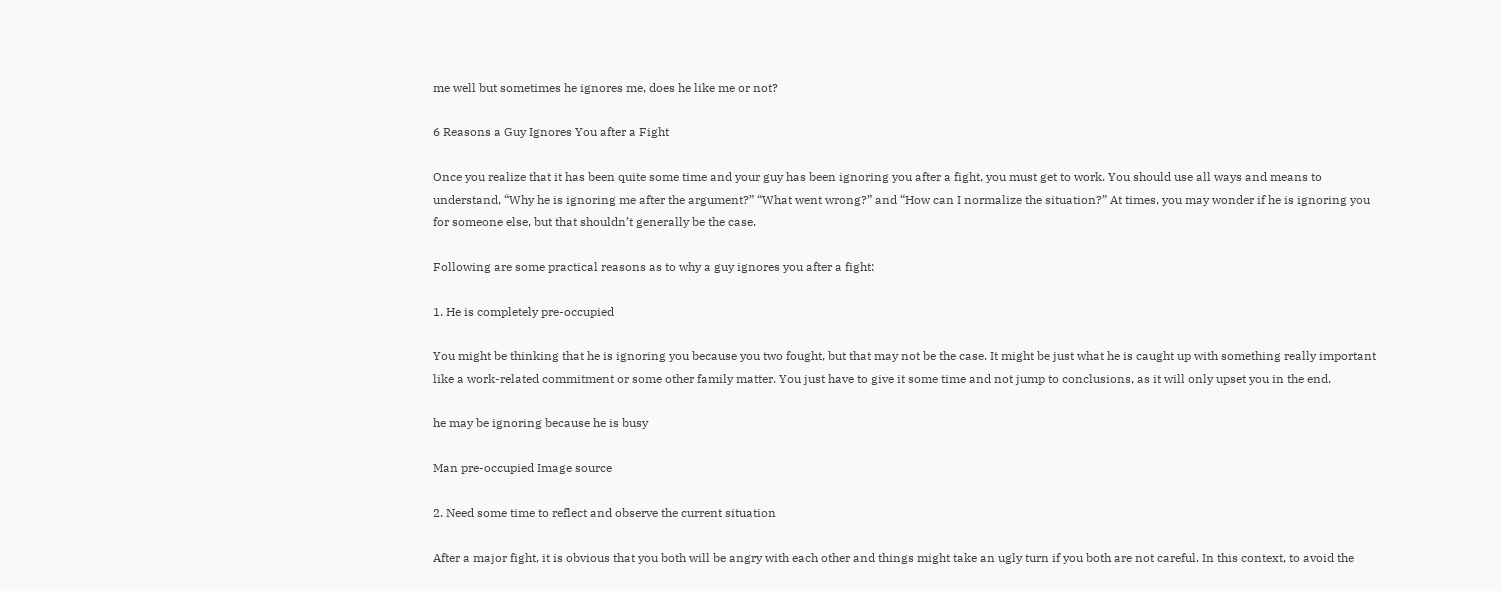me well but sometimes he ignores me, does he like me or not?

6 Reasons a Guy Ignores You after a Fight

Once you realize that it has been quite some time and your guy has been ignoring you after a fight, you must get to work. You should use all ways and means to understand, “Why he is ignoring me after the argument?” “What went wrong?” and “How can I normalize the situation?” At times, you may wonder if he is ignoring you for someone else, but that shouldn’t generally be the case.

Following are some practical reasons as to why a guy ignores you after a fight:

1. He is completely pre-occupied

You might be thinking that he is ignoring you because you two fought, but that may not be the case. It might be just what he is caught up with something really important like a work-related commitment or some other family matter. You just have to give it some time and not jump to conclusions, as it will only upset you in the end.

he may be ignoring because he is busy

Man pre-occupied Image source

2. Need some time to reflect and observe the current situation

After a major fight, it is obvious that you both will be angry with each other and things might take an ugly turn if you both are not careful. In this context, to avoid the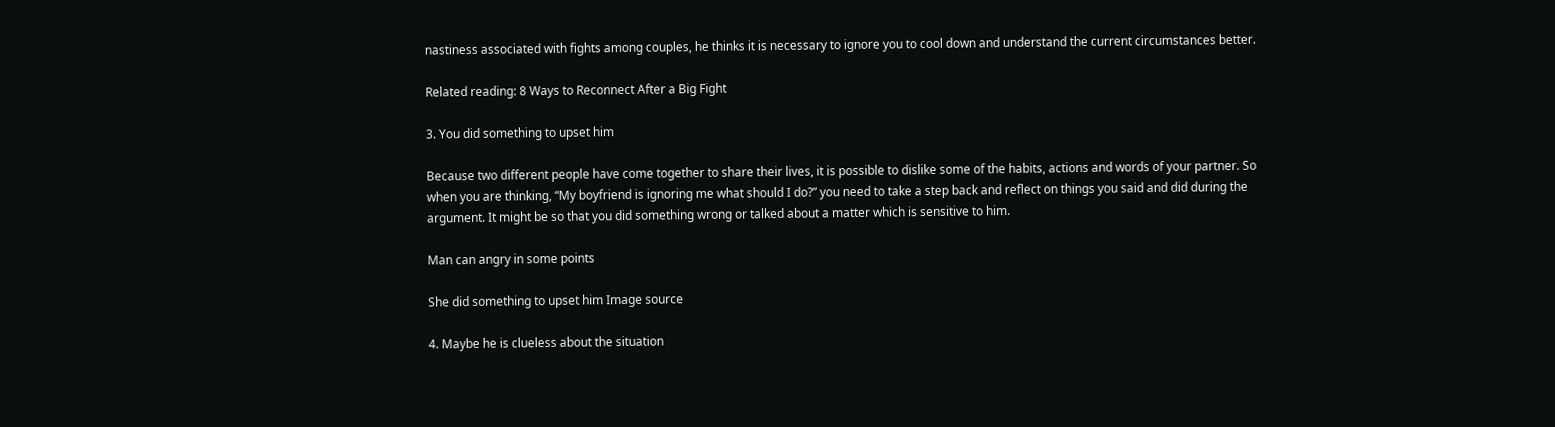nastiness associated with fights among couples, he thinks it is necessary to ignore you to cool down and understand the current circumstances better.

Related reading: 8 Ways to Reconnect After a Big Fight

3. You did something to upset him

Because two different people have come together to share their lives, it is possible to dislike some of the habits, actions and words of your partner. So when you are thinking, “My boyfriend is ignoring me what should I do?” you need to take a step back and reflect on things you said and did during the argument. It might be so that you did something wrong or talked about a matter which is sensitive to him.

Man can angry in some points

She did something to upset him Image source

4. Maybe he is clueless about the situation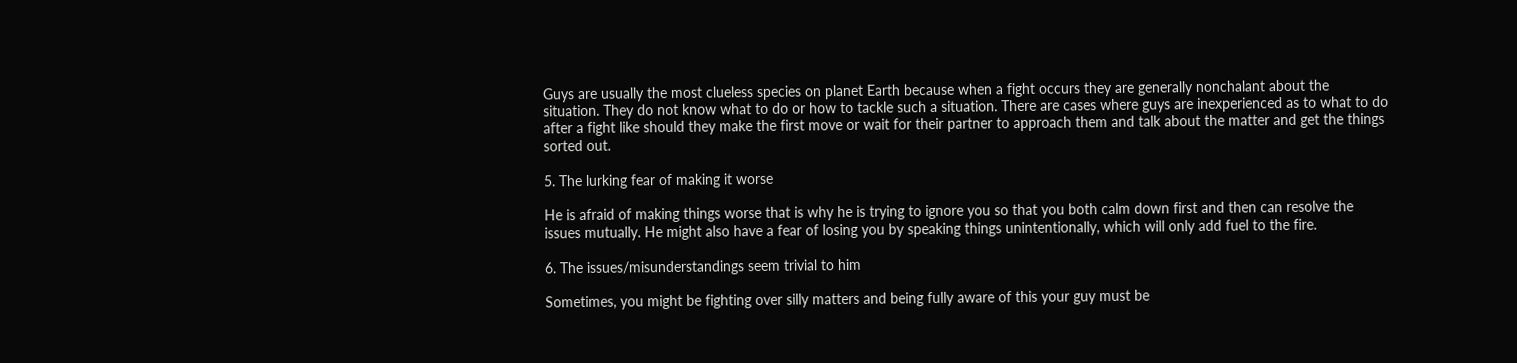Guys are usually the most clueless species on planet Earth because when a fight occurs they are generally nonchalant about the situation. They do not know what to do or how to tackle such a situation. There are cases where guys are inexperienced as to what to do after a fight like should they make the first move or wait for their partner to approach them and talk about the matter and get the things sorted out.

5. The lurking fear of making it worse

He is afraid of making things worse that is why he is trying to ignore you so that you both calm down first and then can resolve the issues mutually. He might also have a fear of losing you by speaking things unintentionally, which will only add fuel to the fire.

6. The issues/misunderstandings seem trivial to him

Sometimes, you might be fighting over silly matters and being fully aware of this your guy must be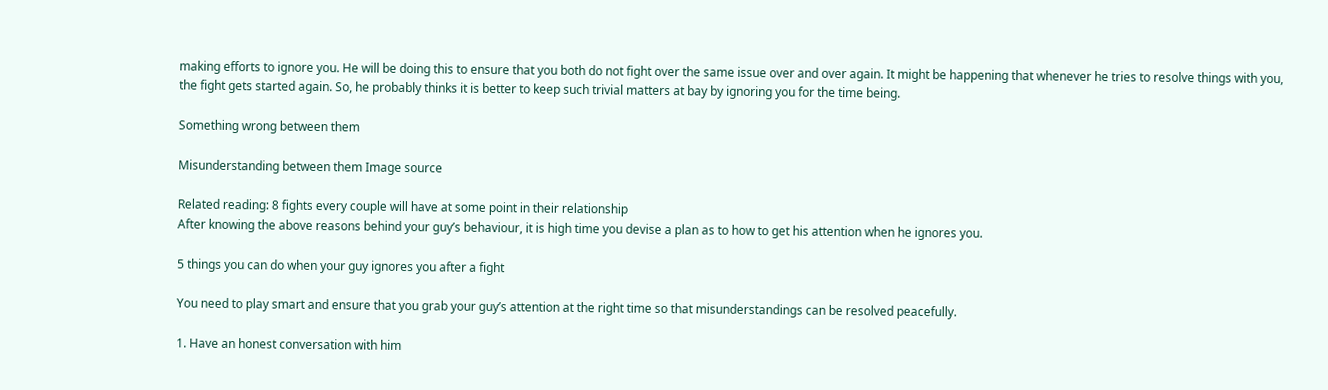making efforts to ignore you. He will be doing this to ensure that you both do not fight over the same issue over and over again. It might be happening that whenever he tries to resolve things with you, the fight gets started again. So, he probably thinks it is better to keep such trivial matters at bay by ignoring you for the time being.

Something wrong between them

Misunderstanding between them Image source

Related reading: 8 fights every couple will have at some point in their relationship
After knowing the above reasons behind your guy’s behaviour, it is high time you devise a plan as to how to get his attention when he ignores you.

5 things you can do when your guy ignores you after a fight

You need to play smart and ensure that you grab your guy’s attention at the right time so that misunderstandings can be resolved peacefully.

1. Have an honest conversation with him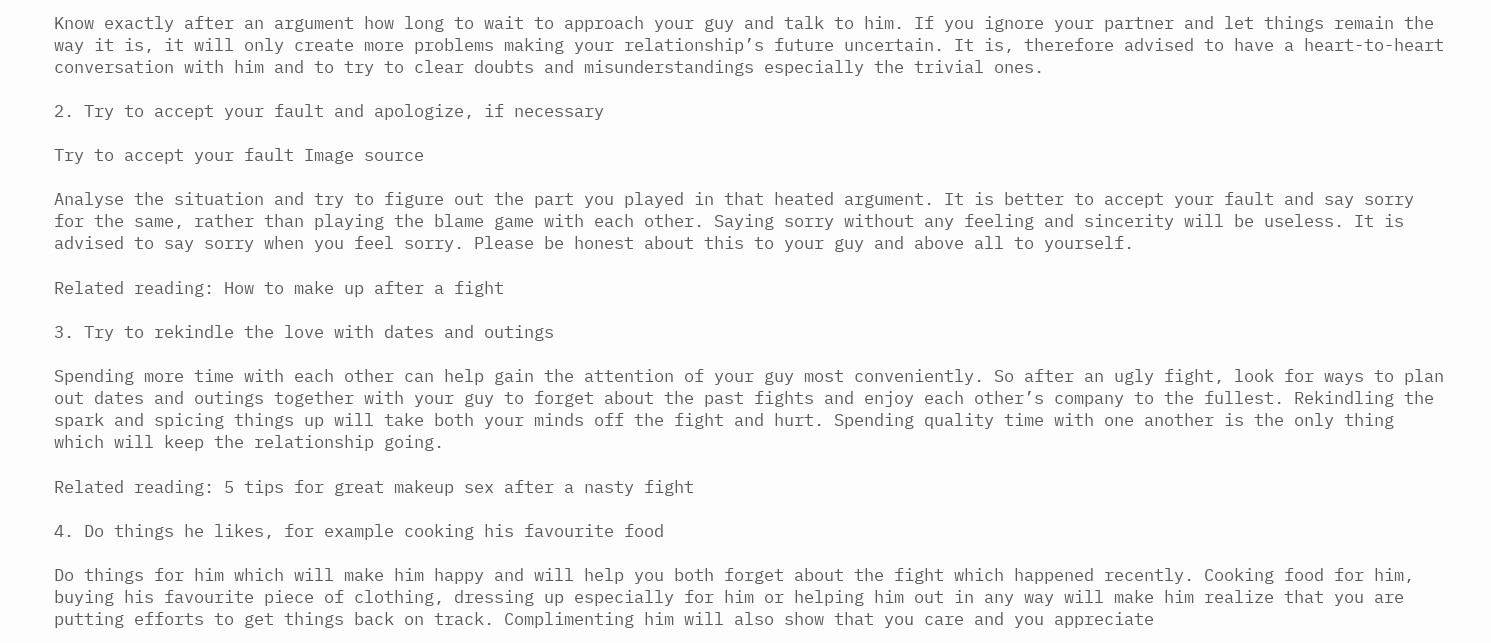Know exactly after an argument how long to wait to approach your guy and talk to him. If you ignore your partner and let things remain the way it is, it will only create more problems making your relationship’s future uncertain. It is, therefore advised to have a heart-to-heart conversation with him and to try to clear doubts and misunderstandings especially the trivial ones.

2. Try to accept your fault and apologize, if necessary

Try to accept your fault Image source

Analyse the situation and try to figure out the part you played in that heated argument. It is better to accept your fault and say sorry for the same, rather than playing the blame game with each other. Saying sorry without any feeling and sincerity will be useless. It is advised to say sorry when you feel sorry. Please be honest about this to your guy and above all to yourself.

Related reading: How to make up after a fight

3. Try to rekindle the love with dates and outings

Spending more time with each other can help gain the attention of your guy most conveniently. So after an ugly fight, look for ways to plan out dates and outings together with your guy to forget about the past fights and enjoy each other’s company to the fullest. Rekindling the spark and spicing things up will take both your minds off the fight and hurt. Spending quality time with one another is the only thing which will keep the relationship going.

Related reading: 5 tips for great makeup sex after a nasty fight

4. Do things he likes, for example cooking his favourite food

Do things for him which will make him happy and will help you both forget about the fight which happened recently. Cooking food for him, buying his favourite piece of clothing, dressing up especially for him or helping him out in any way will make him realize that you are putting efforts to get things back on track. Complimenting him will also show that you care and you appreciate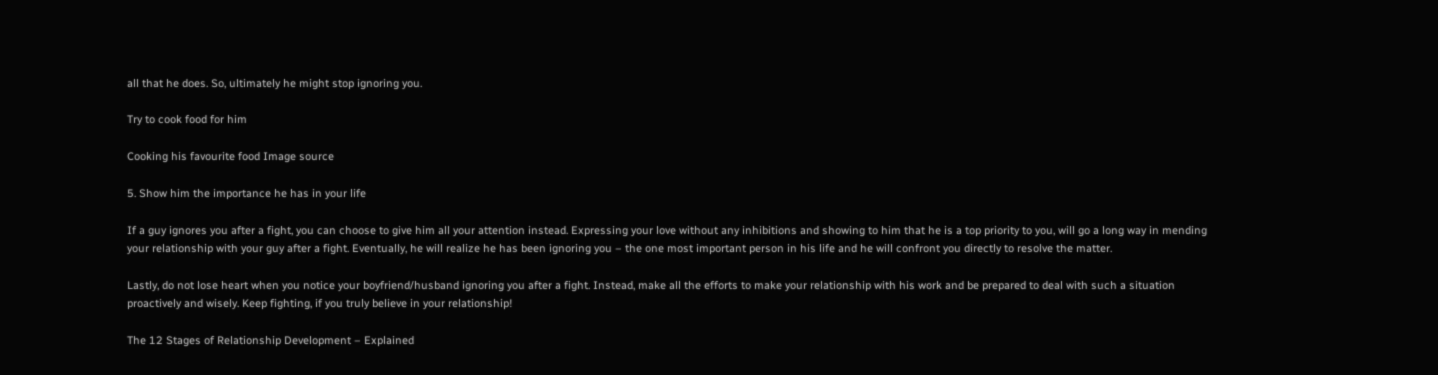all that he does. So, ultimately he might stop ignoring you.

Try to cook food for him

Cooking his favourite food Image source

5. Show him the importance he has in your life

If a guy ignores you after a fight, you can choose to give him all your attention instead. Expressing your love without any inhibitions and showing to him that he is a top priority to you, will go a long way in mending your relationship with your guy after a fight. Eventually, he will realize he has been ignoring you – the one most important person in his life and he will confront you directly to resolve the matter.

Lastly, do not lose heart when you notice your boyfriend/husband ignoring you after a fight. Instead, make all the efforts to make your relationship with his work and be prepared to deal with such a situation proactively and wisely. Keep fighting, if you truly believe in your relationship!

The 12 Stages of Relationship Development – Explained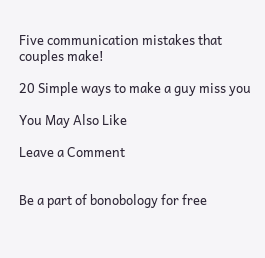Five communication mistakes that couples make!

20 Simple ways to make a guy miss you

You May Also Like

Leave a Comment


Be a part of bonobology for free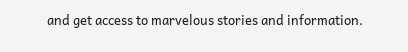and get access to marvelous stories and information.